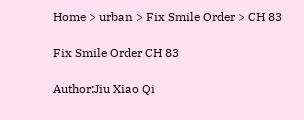Home > urban > Fix Smile Order > CH 83

Fix Smile Order CH 83

Author:Jiu Xiao Qi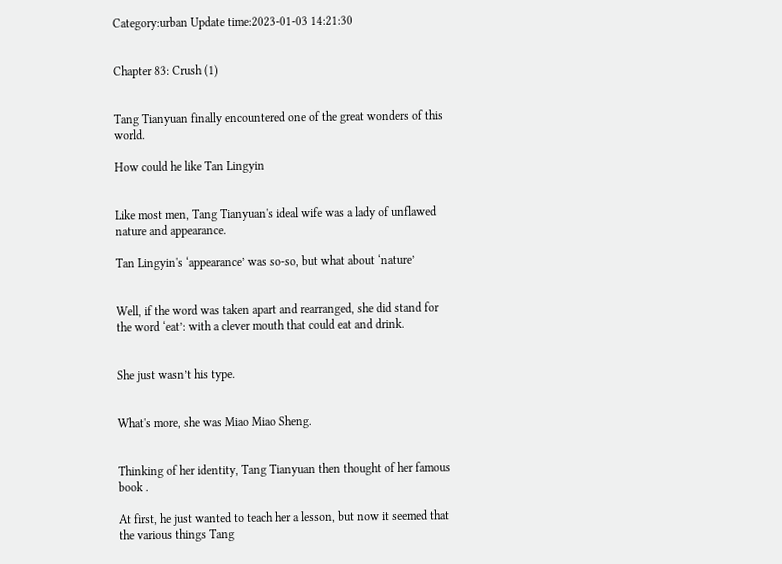Category:urban Update time:2023-01-03 14:21:30


Chapter 83: Crush (1)


Tang Tianyuan finally encountered one of the great wonders of this world.

How could he like Tan Lingyin


Like most men, Tang Tianyuan's ideal wife was a lady of unflawed nature and appearance.

Tan Lingyin's ‘appearance’ was so-so, but what about ‘nature’


Well, if the word was taken apart and rearranged, she did stand for the word ‘eat’: with a clever mouth that could eat and drink.


She just wasn’t his type.


What's more, she was Miao Miao Sheng.


Thinking of her identity, Tang Tianyuan then thought of her famous book .

At first, he just wanted to teach her a lesson, but now it seemed that the various things Tang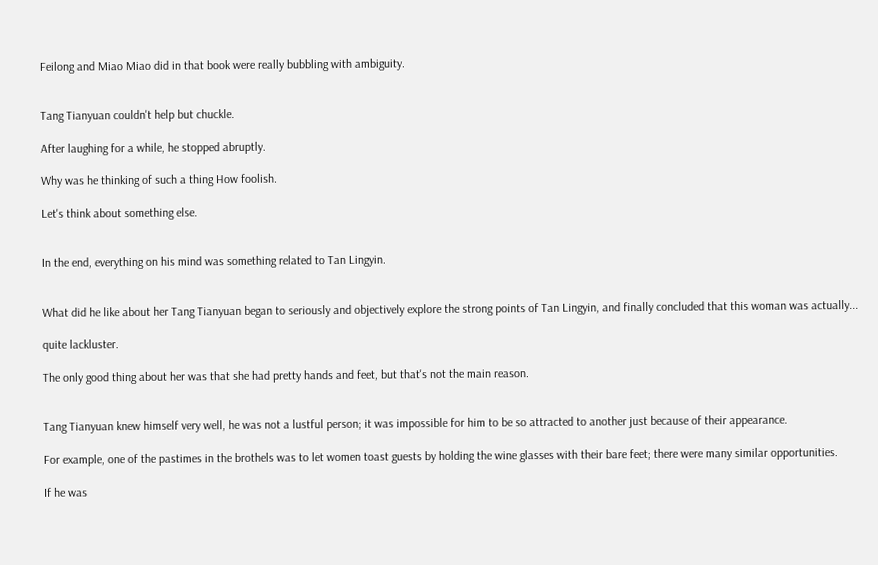Feilong and Miao Miao did in that book were really bubbling with ambiguity.


Tang Tianyuan couldn't help but chuckle.

After laughing for a while, he stopped abruptly.

Why was he thinking of such a thing How foolish.

Let's think about something else.


In the end, everything on his mind was something related to Tan Lingyin.


What did he like about her Tang Tianyuan began to seriously and objectively explore the strong points of Tan Lingyin, and finally concluded that this woman was actually...

quite lackluster.

The only good thing about her was that she had pretty hands and feet, but that's not the main reason.


Tang Tianyuan knew himself very well, he was not a lustful person; it was impossible for him to be so attracted to another just because of their appearance.

For example, one of the pastimes in the brothels was to let women toast guests by holding the wine glasses with their bare feet; there were many similar opportunities.

If he was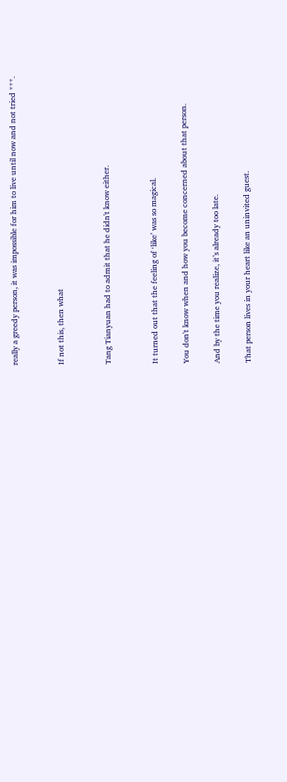really a greedy person, it was impossible for him to live until now and not tried ***.


If not this, then what


Tang Tianyuan had to admit that he didn't know either.


It turned out that the feeling of ‘like’ was so magical.

You don't know when and how you become concerned about that person.

And by the time you realize, it’s already too late.

That person lives in your heart like an uninvited guest.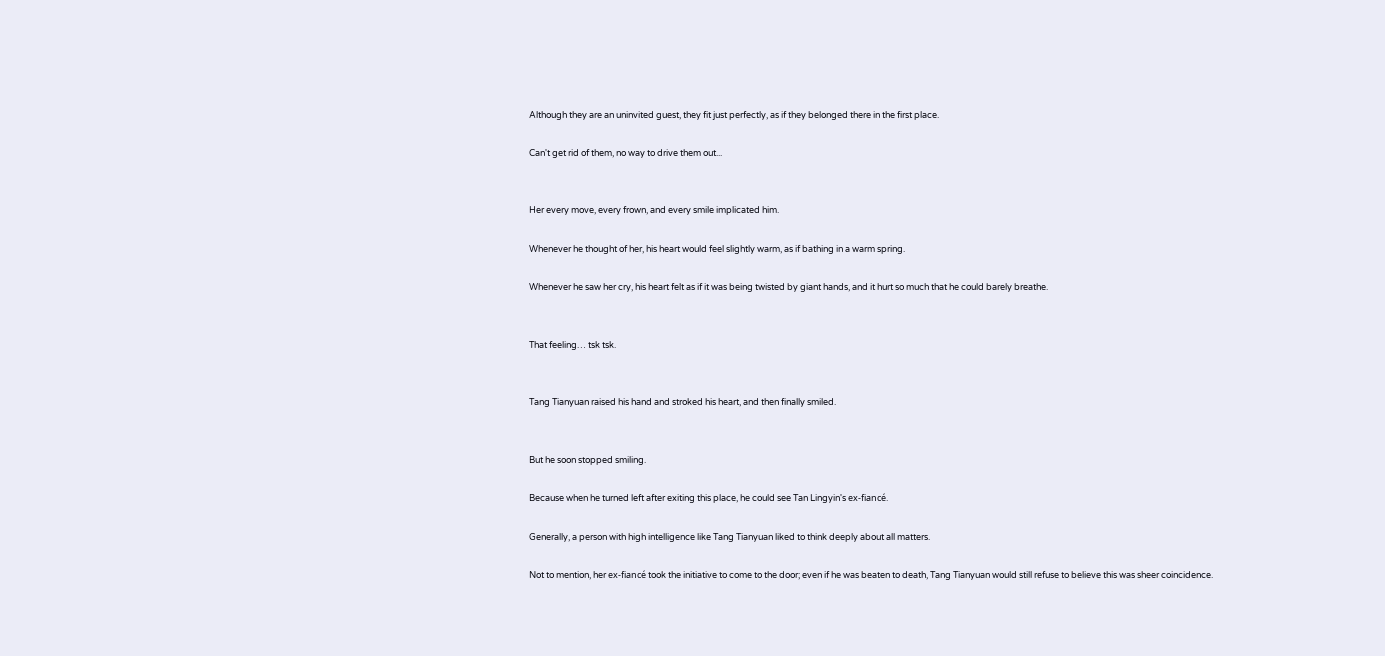Although they are an uninvited guest, they fit just perfectly, as if they belonged there in the first place.

Can't get rid of them, no way to drive them out...


Her every move, every frown, and every smile implicated him.

Whenever he thought of her, his heart would feel slightly warm, as if bathing in a warm spring.

Whenever he saw her cry, his heart felt as if it was being twisted by giant hands, and it hurt so much that he could barely breathe.


That feeling… tsk tsk.


Tang Tianyuan raised his hand and stroked his heart, and then finally smiled.


But he soon stopped smiling.

Because when he turned left after exiting this place, he could see Tan Lingyin's ex-fiancé.

Generally, a person with high intelligence like Tang Tianyuan liked to think deeply about all matters.

Not to mention, her ex-fiancé took the initiative to come to the door; even if he was beaten to death, Tang Tianyuan would still refuse to believe this was sheer coincidence.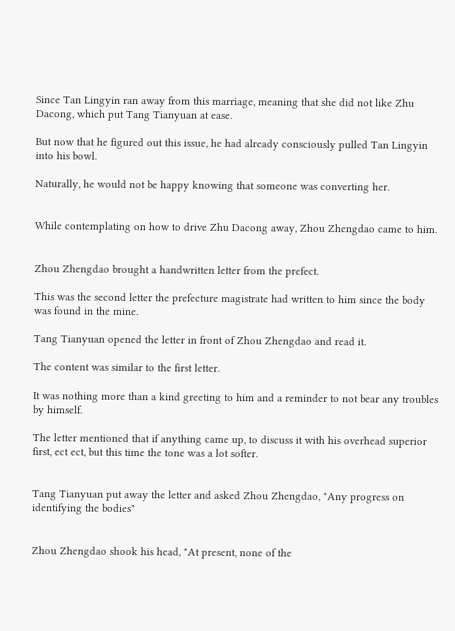Since Tan Lingyin ran away from this marriage, meaning that she did not like Zhu Dacong, which put Tang Tianyuan at ease.

But now that he figured out this issue, he had already consciously pulled Tan Lingyin into his bowl.

Naturally, he would not be happy knowing that someone was converting her.


While contemplating on how to drive Zhu Dacong away, Zhou Zhengdao came to him.


Zhou Zhengdao brought a handwritten letter from the prefect.

This was the second letter the prefecture magistrate had written to him since the body was found in the mine.

Tang Tianyuan opened the letter in front of Zhou Zhengdao and read it.

The content was similar to the first letter.

It was nothing more than a kind greeting to him and a reminder to not bear any troubles by himself.

The letter mentioned that if anything came up, to discuss it with his overhead superior first, ect ect, but this time the tone was a lot softer.


Tang Tianyuan put away the letter and asked Zhou Zhengdao, "Any progress on identifying the bodies"


Zhou Zhengdao shook his head, "At present, none of the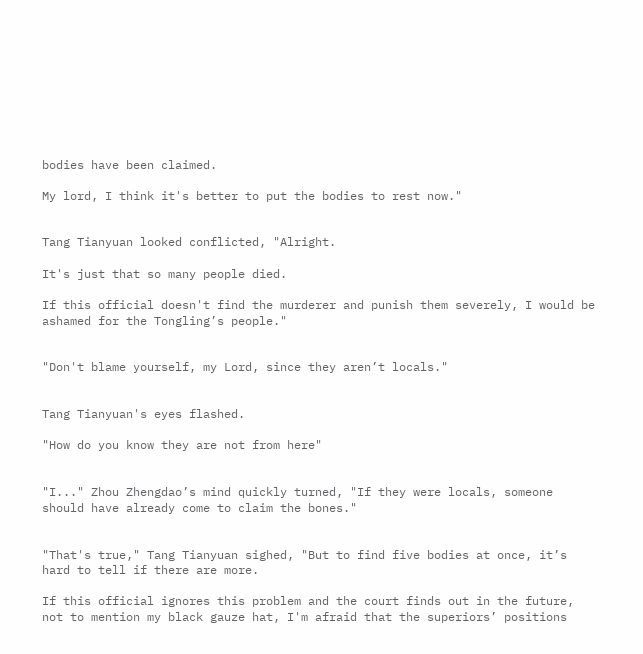bodies have been claimed.

My lord, I think it's better to put the bodies to rest now."


Tang Tianyuan looked conflicted, "Alright.

It's just that so many people died.

If this official doesn't find the murderer and punish them severely, I would be ashamed for the Tongling’s people."


"Don't blame yourself, my Lord, since they aren’t locals."


Tang Tianyuan's eyes flashed.

"How do you know they are not from here"


"I..." Zhou Zhengdao’s mind quickly turned, "If they were locals, someone should have already come to claim the bones."


"That's true," Tang Tianyuan sighed, "But to find five bodies at once, it’s hard to tell if there are more.

If this official ignores this problem and the court finds out in the future, not to mention my black gauze hat, I'm afraid that the superiors’ positions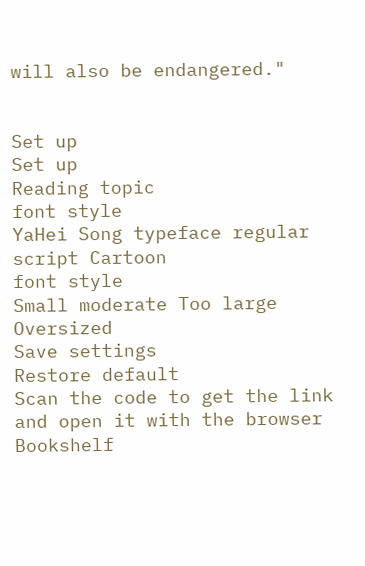will also be endangered."


Set up
Set up
Reading topic
font style
YaHei Song typeface regular script Cartoon
font style
Small moderate Too large Oversized
Save settings
Restore default
Scan the code to get the link and open it with the browser
Bookshelf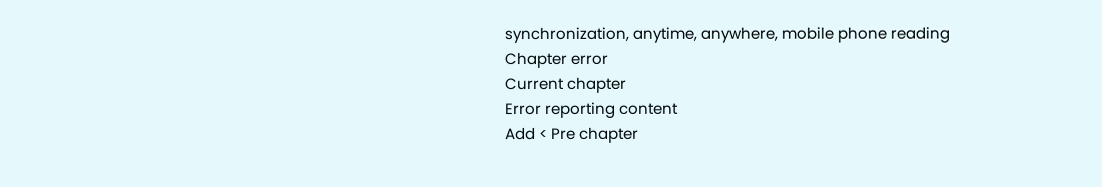synchronization, anytime, anywhere, mobile phone reading
Chapter error
Current chapter
Error reporting content
Add < Pre chapter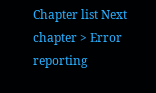Chapter list Next chapter > Error reporting